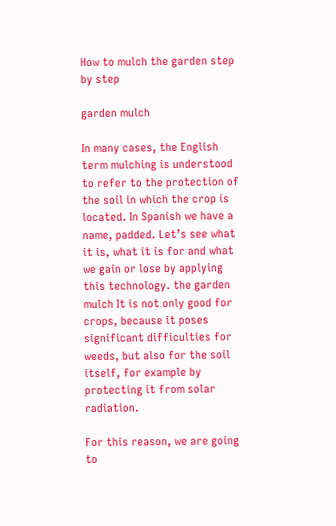How to mulch the garden step by step

garden mulch

In many cases, the English term mulching is understood to refer to the protection of the soil in which the crop is located. In Spanish we have a name, padded. Let’s see what it is, what it is for and what we gain or lose by applying this technology. the garden mulch It is not only good for crops, because it poses significant difficulties for weeds, but also for the soil itself, for example by protecting it from solar radiation.

For this reason, we are going to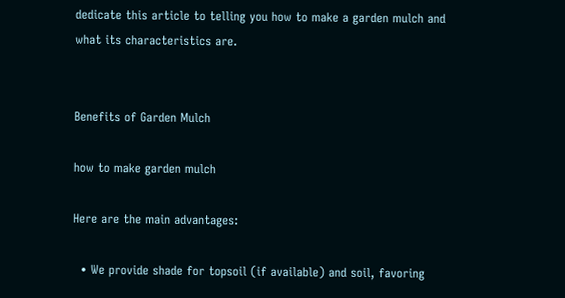dedicate this article to telling you how to make a garden mulch and what its characteristics are.


Benefits of Garden Mulch

how to make garden mulch

Here are the main advantages:

  • We provide shade for topsoil (if available) and soil, favoring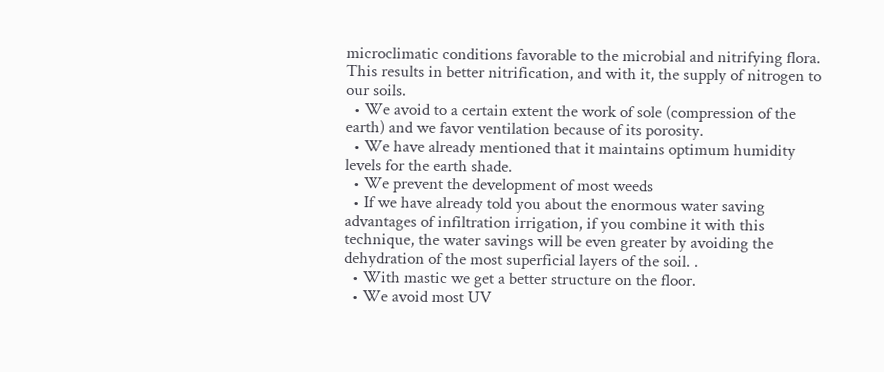microclimatic conditions favorable to the microbial and nitrifying flora. This results in better nitrification, and with it, the supply of nitrogen to our soils.
  • We avoid to a certain extent the work of sole (compression of the earth) and we favor ventilation because of its porosity.
  • We have already mentioned that it maintains optimum humidity levels for the earth shade.
  • We prevent the development of most weeds
  • If we have already told you about the enormous water saving advantages of infiltration irrigation, if you combine it with this technique, the water savings will be even greater by avoiding the dehydration of the most superficial layers of the soil. .
  • With mastic we get a better structure on the floor.
  • We avoid most UV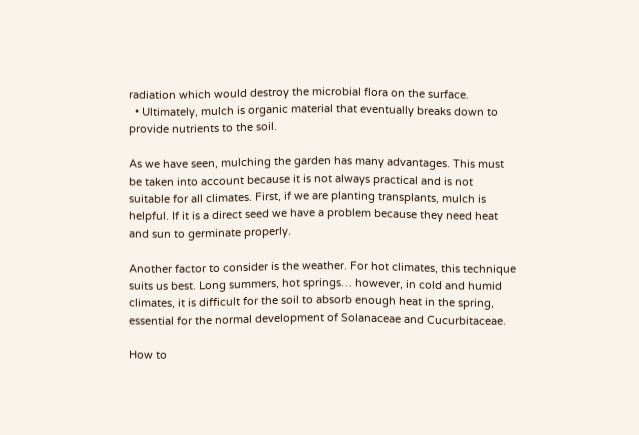radiation which would destroy the microbial flora on the surface.
  • Ultimately, mulch is organic material that eventually breaks down to provide nutrients to the soil.

As we have seen, mulching the garden has many advantages. This must be taken into account because it is not always practical and is not suitable for all climates. First, if we are planting transplants, mulch is helpful. If it is a direct seed we have a problem because they need heat and sun to germinate properly.

Another factor to consider is the weather. For hot climates, this technique suits us best. Long summers, hot springs… however, in cold and humid climates, it is difficult for the soil to absorb enough heat in the spring, essential for the normal development of Solanaceae and Cucurbitaceae.

How to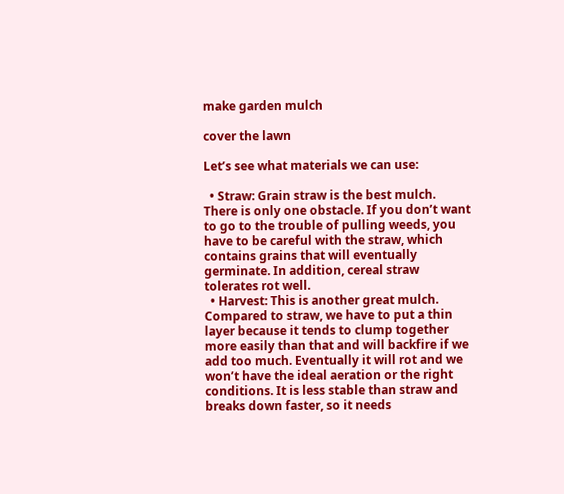make garden mulch

cover the lawn

Let’s see what materials we can use:

  • Straw: Grain straw is the best mulch. There is only one obstacle. If you don’t want to go to the trouble of pulling weeds, you have to be careful with the straw, which contains grains that will eventually germinate. In addition, cereal straw tolerates rot well.
  • Harvest: This is another great mulch. Compared to straw, we have to put a thin layer because it tends to clump together more easily than that and will backfire if we add too much. Eventually it will rot and we won’t have the ideal aeration or the right conditions. It is less stable than straw and breaks down faster, so it needs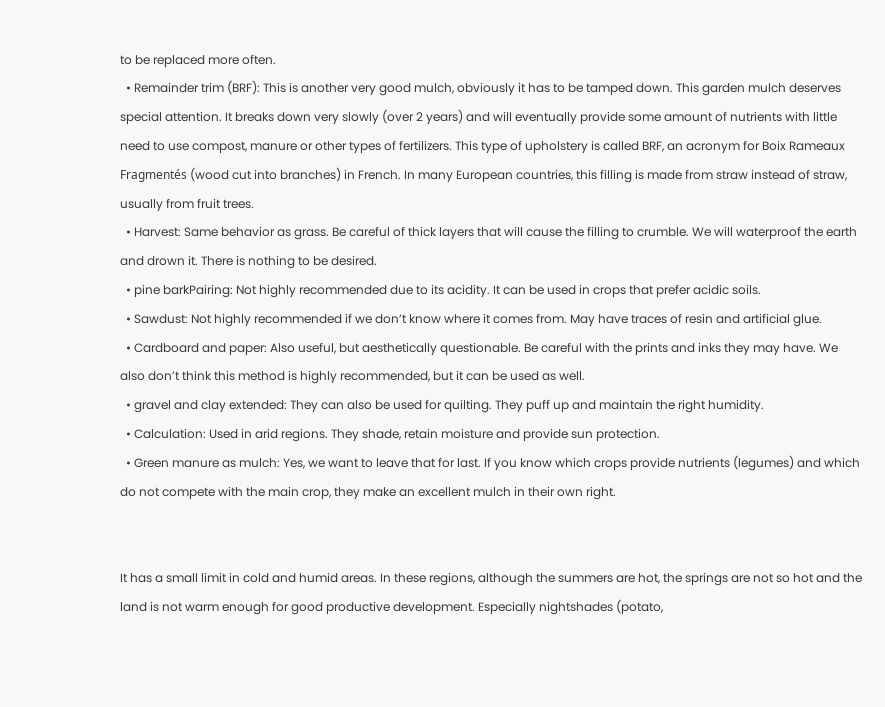to be replaced more often.
  • Remainder trim (BRF): This is another very good mulch, obviously it has to be tamped down. This garden mulch deserves special attention. It breaks down very slowly (over 2 years) and will eventually provide some amount of nutrients with little need to use compost, manure or other types of fertilizers. This type of upholstery is called BRF, an acronym for Boix Rameaux Fragmentés (wood cut into branches) in French. In many European countries, this filling is made from straw instead of straw, usually from fruit trees.
  • Harvest: Same behavior as grass. Be careful of thick layers that will cause the filling to crumble. We will waterproof the earth and drown it. There is nothing to be desired.
  • pine barkPairing: Not highly recommended due to its acidity. It can be used in crops that prefer acidic soils.
  • Sawdust: Not highly recommended if we don’t know where it comes from. May have traces of resin and artificial glue.
  • Cardboard and paper: Also useful, but aesthetically questionable. Be careful with the prints and inks they may have. We also don’t think this method is highly recommended, but it can be used as well.
  • gravel and clay extended: They can also be used for quilting. They puff up and maintain the right humidity.
  • Calculation: Used in arid regions. They shade, retain moisture and provide sun protection.
  • Green manure as mulch: Yes, we want to leave that for last. If you know which crops provide nutrients (legumes) and which do not compete with the main crop, they make an excellent mulch in their own right.


It has a small limit in cold and humid areas. In these regions, although the summers are hot, the springs are not so hot and the land is not warm enough for good productive development. Especially nightshades (potato,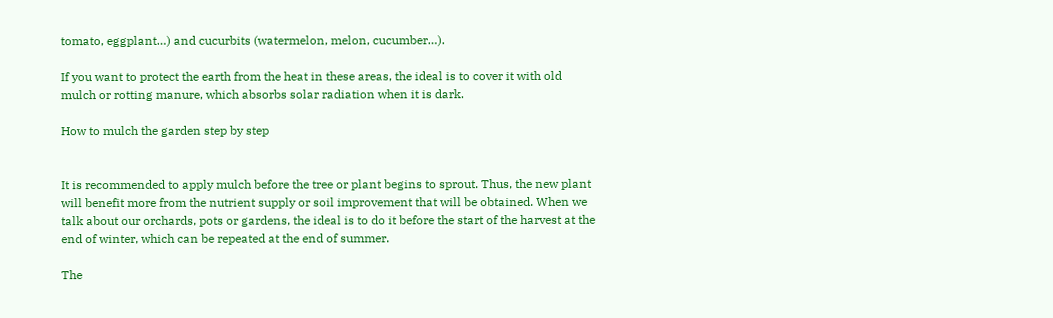tomato, eggplant…) and cucurbits (watermelon, melon, cucumber…).

If you want to protect the earth from the heat in these areas, the ideal is to cover it with old mulch or rotting manure, which absorbs solar radiation when it is dark.

How to mulch the garden step by step


It is recommended to apply mulch before the tree or plant begins to sprout. Thus, the new plant will benefit more from the nutrient supply or soil improvement that will be obtained. When we talk about our orchards, pots or gardens, the ideal is to do it before the start of the harvest at the end of winter, which can be repeated at the end of summer.

The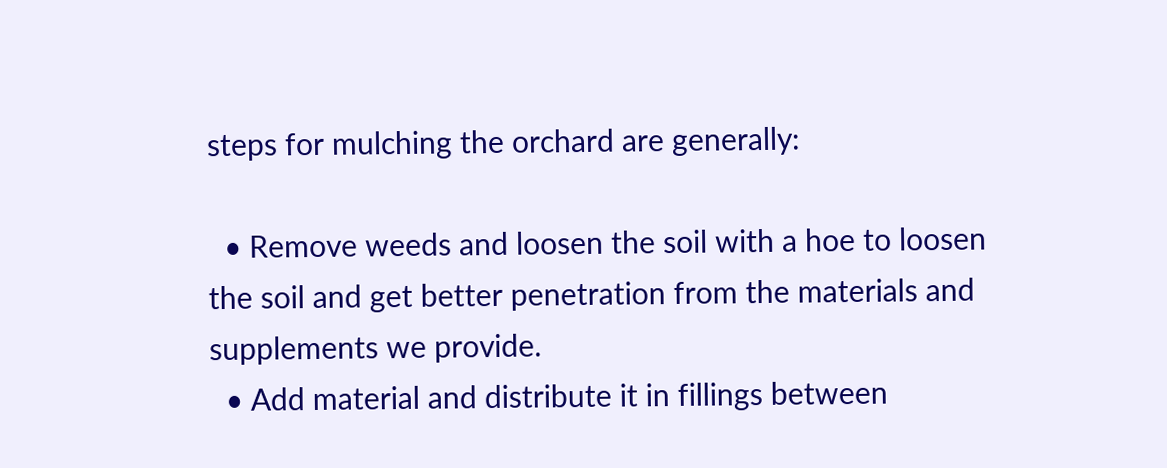steps for mulching the orchard are generally:

  • Remove weeds and loosen the soil with a hoe to loosen the soil and get better penetration from the materials and supplements we provide.
  • Add material and distribute it in fillings between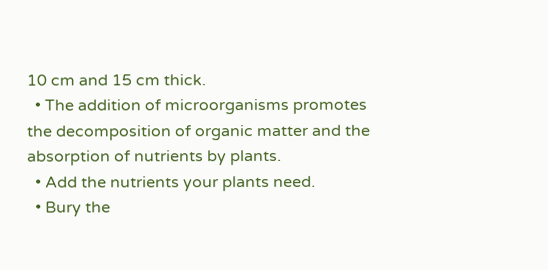10 cm and 15 cm thick.
  • The addition of microorganisms promotes the decomposition of organic matter and the absorption of nutrients by plants.
  • Add the nutrients your plants need.
  • Bury the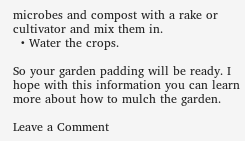microbes and compost with a rake or cultivator and mix them in.
  • Water the crops.

So your garden padding will be ready. I hope with this information you can learn more about how to mulch the garden.

Leave a Comment